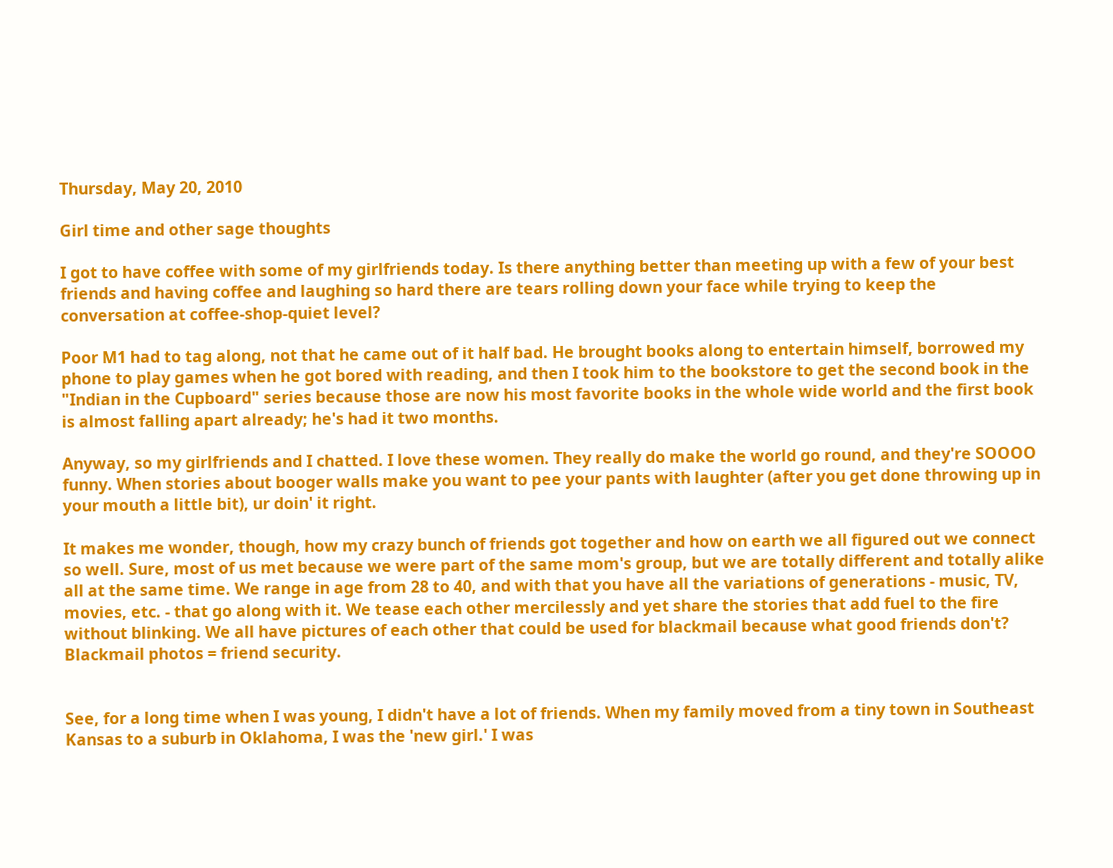Thursday, May 20, 2010

Girl time and other sage thoughts

I got to have coffee with some of my girlfriends today. Is there anything better than meeting up with a few of your best friends and having coffee and laughing so hard there are tears rolling down your face while trying to keep the conversation at coffee-shop-quiet level?

Poor M1 had to tag along, not that he came out of it half bad. He brought books along to entertain himself, borrowed my phone to play games when he got bored with reading, and then I took him to the bookstore to get the second book in the "Indian in the Cupboard" series because those are now his most favorite books in the whole wide world and the first book is almost falling apart already; he's had it two months.

Anyway, so my girlfriends and I chatted. I love these women. They really do make the world go round, and they're SOOOO funny. When stories about booger walls make you want to pee your pants with laughter (after you get done throwing up in your mouth a little bit), ur doin' it right.

It makes me wonder, though, how my crazy bunch of friends got together and how on earth we all figured out we connect so well. Sure, most of us met because we were part of the same mom's group, but we are totally different and totally alike all at the same time. We range in age from 28 to 40, and with that you have all the variations of generations - music, TV, movies, etc. - that go along with it. We tease each other mercilessly and yet share the stories that add fuel to the fire without blinking. We all have pictures of each other that could be used for blackmail because what good friends don't? Blackmail photos = friend security.


See, for a long time when I was young, I didn't have a lot of friends. When my family moved from a tiny town in Southeast Kansas to a suburb in Oklahoma, I was the 'new girl.' I was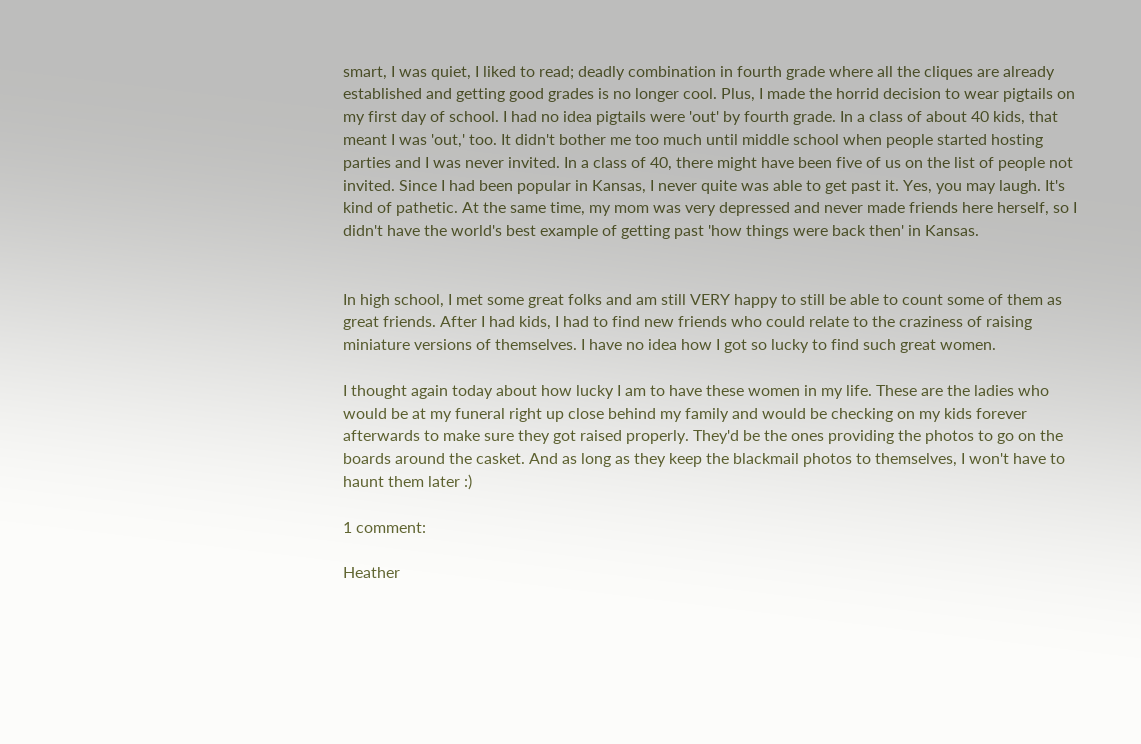smart, I was quiet, I liked to read; deadly combination in fourth grade where all the cliques are already established and getting good grades is no longer cool. Plus, I made the horrid decision to wear pigtails on my first day of school. I had no idea pigtails were 'out' by fourth grade. In a class of about 40 kids, that meant I was 'out,' too. It didn't bother me too much until middle school when people started hosting parties and I was never invited. In a class of 40, there might have been five of us on the list of people not invited. Since I had been popular in Kansas, I never quite was able to get past it. Yes, you may laugh. It's kind of pathetic. At the same time, my mom was very depressed and never made friends here herself, so I didn't have the world's best example of getting past 'how things were back then' in Kansas.


In high school, I met some great folks and am still VERY happy to still be able to count some of them as great friends. After I had kids, I had to find new friends who could relate to the craziness of raising miniature versions of themselves. I have no idea how I got so lucky to find such great women.

I thought again today about how lucky I am to have these women in my life. These are the ladies who would be at my funeral right up close behind my family and would be checking on my kids forever afterwards to make sure they got raised properly. They'd be the ones providing the photos to go on the boards around the casket. And as long as they keep the blackmail photos to themselves, I won't have to haunt them later :)

1 comment:

Heather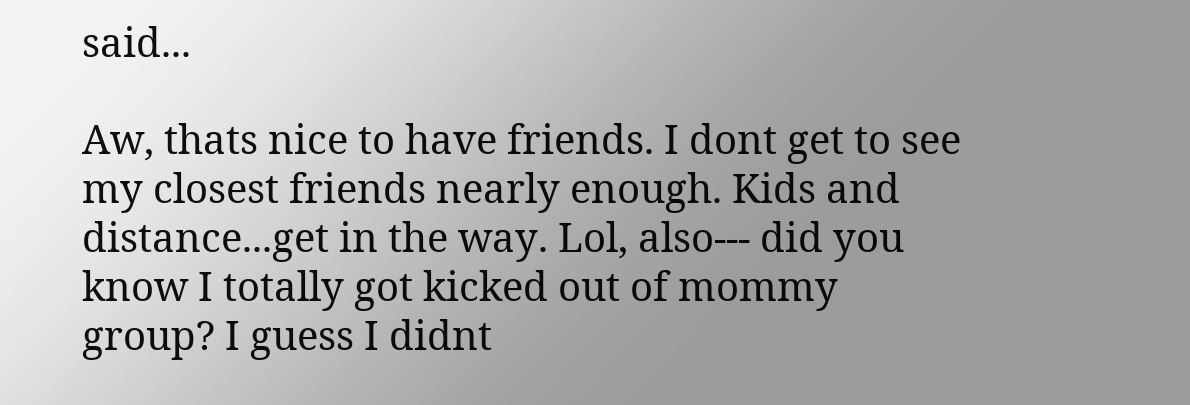said...

Aw, thats nice to have friends. I dont get to see my closest friends nearly enough. Kids and distance...get in the way. Lol, also--- did you know I totally got kicked out of mommy group? I guess I didnt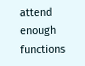attend enough functions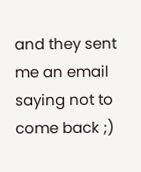and they sent me an email saying not to come back ;)